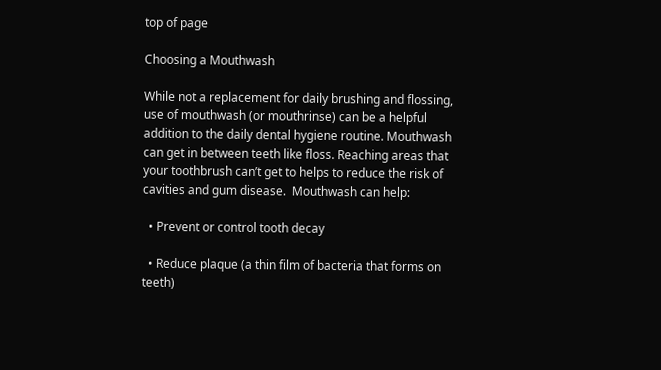top of page

Choosing a Mouthwash

While not a replacement for daily brushing and flossing, use of mouthwash (or mouthrinse) can be a helpful addition to the daily dental hygiene routine. Mouthwash can get in between teeth like floss. Reaching areas that your toothbrush can’t get to helps to reduce the risk of cavities and gum disease.  Mouthwash can help:

  • Prevent or control tooth decay

  • Reduce plaque (a thin film of bacteria that forms on teeth)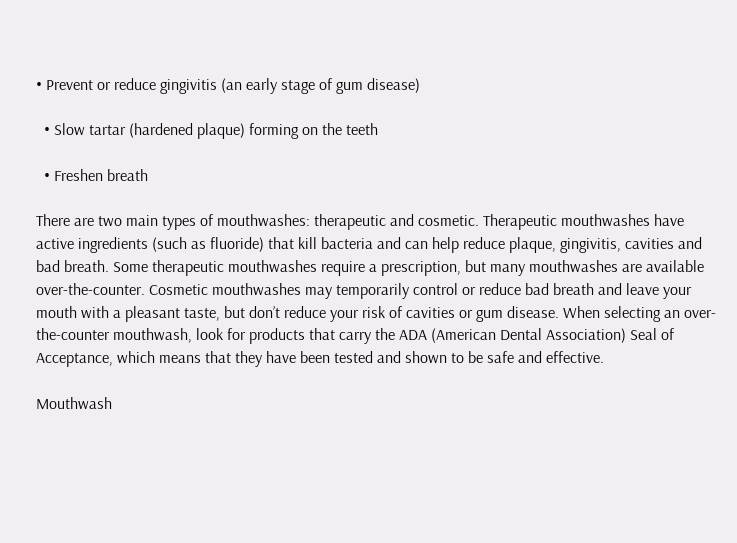• Prevent or reduce gingivitis (an early stage of gum disease)

  • Slow tartar (hardened plaque) forming on the teeth

  • Freshen breath

There are two main types of mouthwashes: therapeutic and cosmetic. Therapeutic mouthwashes have active ingredients (such as fluoride) that kill bacteria and can help reduce plaque, gingivitis, cavities and bad breath. Some therapeutic mouthwashes require a prescription, but many mouthwashes are available over-the-counter. Cosmetic mouthwashes may temporarily control or reduce bad breath and leave your mouth with a pleasant taste, but don’t reduce your risk of cavities or gum disease. When selecting an over-the-counter mouthwash, look for products that carry the ADA (American Dental Association) Seal of Acceptance, which means that they have been tested and shown to be safe and effective.

Mouthwash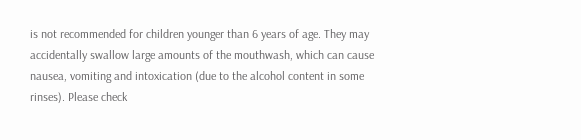is not recommended for children younger than 6 years of age. They may accidentally swallow large amounts of the mouthwash, which can cause nausea, vomiting and intoxication (due to the alcohol content in some rinses). Please check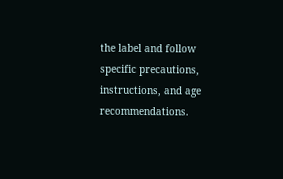the label and follow specific precautions, instructions, and age recommendations.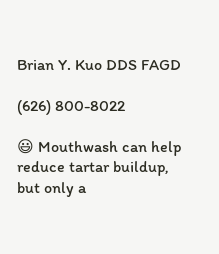Brian Y. Kuo DDS FAGD

(626) 800-8022

😃 Mouthwash can help reduce tartar buildup, but only a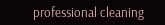professional cleaning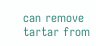can remove tartar from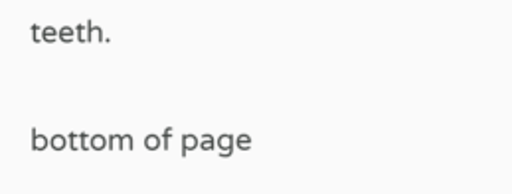teeth.


bottom of page